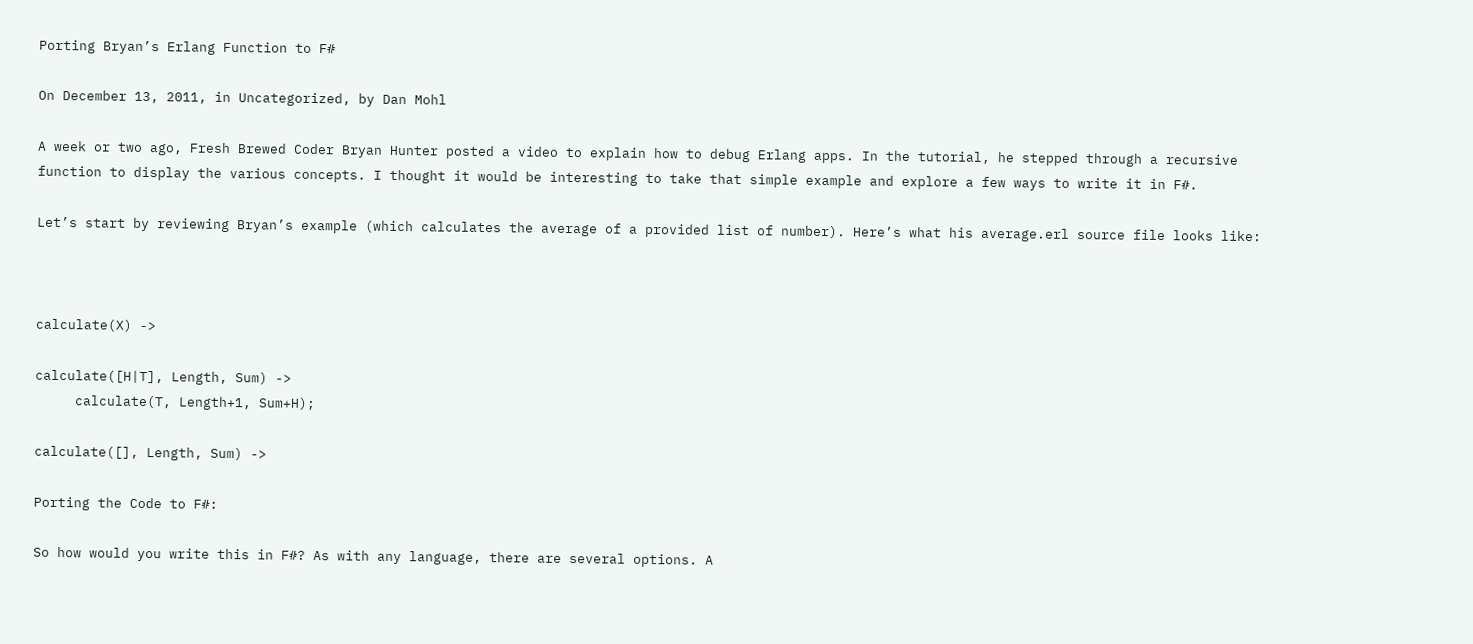Porting Bryan’s Erlang Function to F#

On December 13, 2011, in Uncategorized, by Dan Mohl

A week or two ago, Fresh Brewed Coder Bryan Hunter posted a video to explain how to debug Erlang apps. In the tutorial, he stepped through a recursive function to display the various concepts. I thought it would be interesting to take that simple example and explore a few ways to write it in F#.

Let’s start by reviewing Bryan’s example (which calculates the average of a provided list of number). Here’s what his average.erl source file looks like:



calculate(X) ->

calculate([H|T], Length, Sum) ->
     calculate(T, Length+1, Sum+H);

calculate([], Length, Sum) ->

Porting the Code to F#:

So how would you write this in F#? As with any language, there are several options. A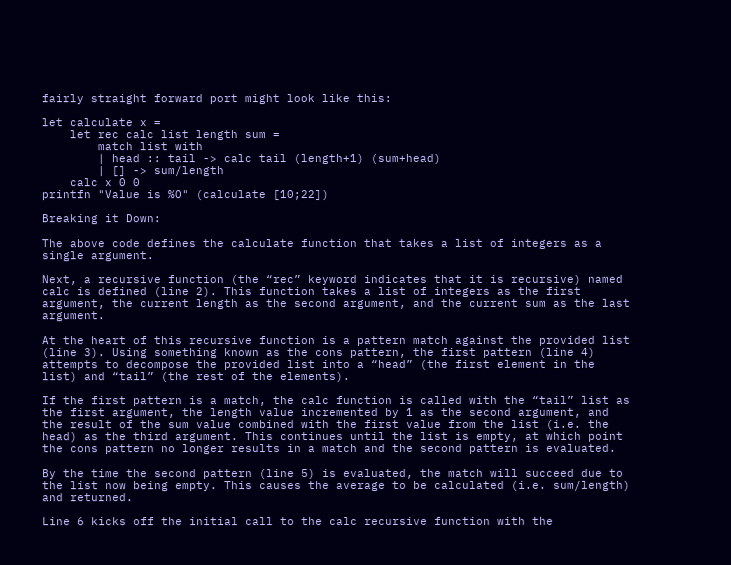fairly straight forward port might look like this:

let calculate x =
    let rec calc list length sum =
        match list with
        | head :: tail -> calc tail (length+1) (sum+head)
        | [] -> sum/length
    calc x 0 0
printfn "Value is %O" (calculate [10;22])

Breaking it Down:

The above code defines the calculate function that takes a list of integers as a single argument.

Next, a recursive function (the “rec” keyword indicates that it is recursive) named calc is defined (line 2). This function takes a list of integers as the first argument, the current length as the second argument, and the current sum as the last argument.

At the heart of this recursive function is a pattern match against the provided list (line 3). Using something known as the cons pattern, the first pattern (line 4) attempts to decompose the provided list into a “head” (the first element in the list) and “tail” (the rest of the elements).

If the first pattern is a match, the calc function is called with the “tail” list as the first argument, the length value incremented by 1 as the second argument, and the result of the sum value combined with the first value from the list (i.e. the head) as the third argument. This continues until the list is empty, at which point the cons pattern no longer results in a match and the second pattern is evaluated.

By the time the second pattern (line 5) is evaluated, the match will succeed due to the list now being empty. This causes the average to be calculated (i.e. sum/length) and returned.

Line 6 kicks off the initial call to the calc recursive function with the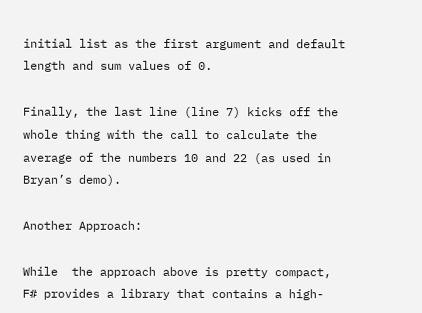initial list as the first argument and default length and sum values of 0.

Finally, the last line (line 7) kicks off the whole thing with the call to calculate the average of the numbers 10 and 22 (as used in Bryan’s demo).

Another Approach:

While  the approach above is pretty compact, F# provides a library that contains a high-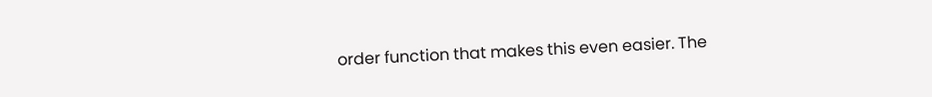order function that makes this even easier. The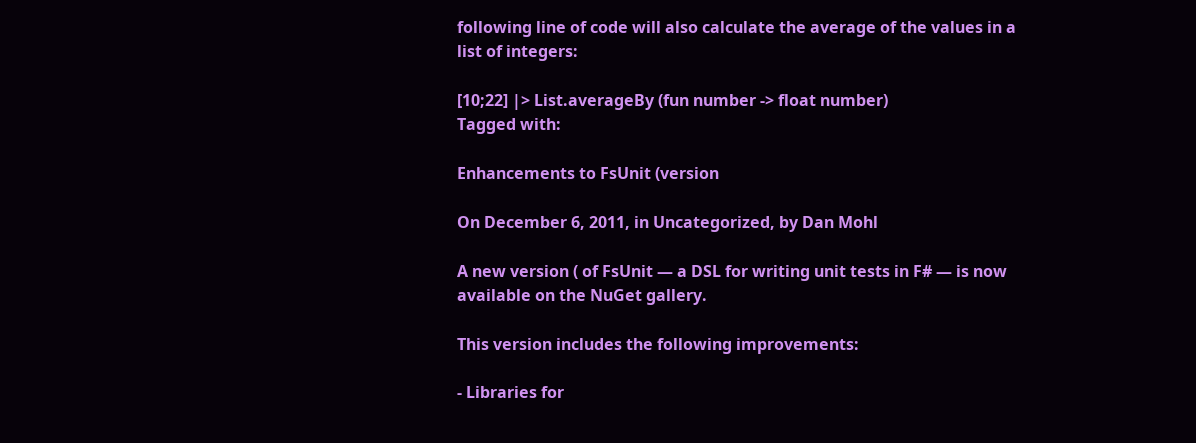following line of code will also calculate the average of the values in a list of integers:

[10;22] |> List.averageBy (fun number -> float number)
Tagged with:

Enhancements to FsUnit (version

On December 6, 2011, in Uncategorized, by Dan Mohl

A new version ( of FsUnit — a DSL for writing unit tests in F# — is now available on the NuGet gallery.

This version includes the following improvements:

- Libraries for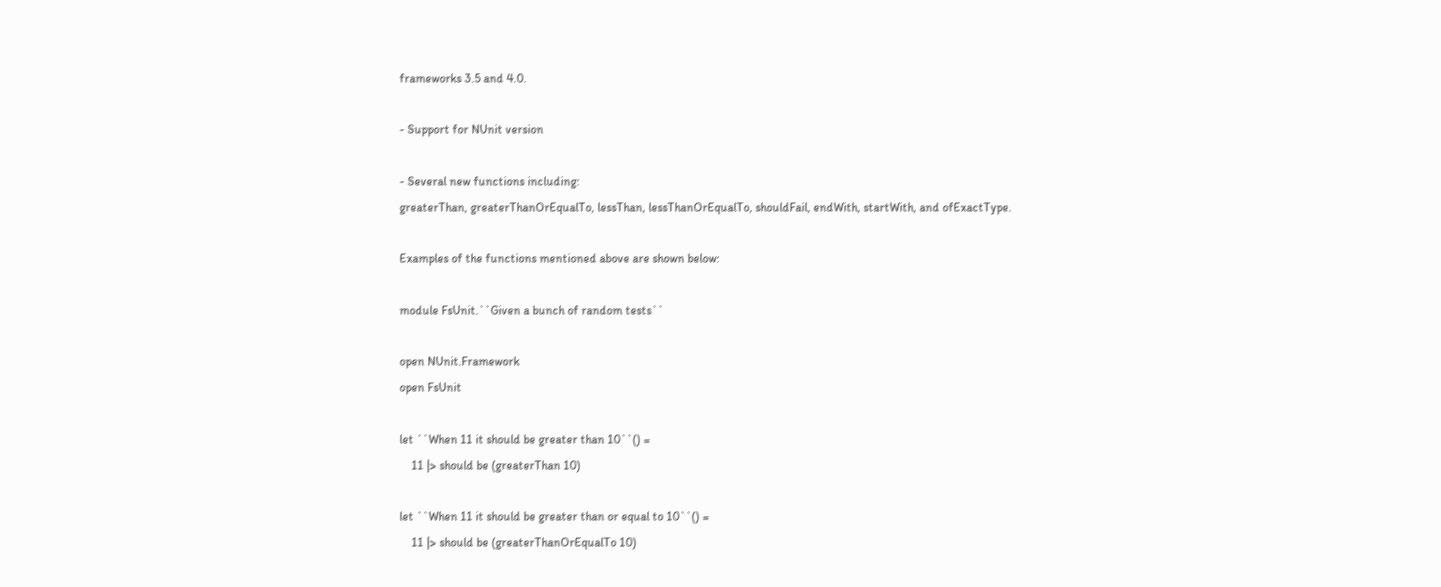frameworks 3.5 and 4.0.

- Support for NUnit version

- Several new functions including:
greaterThan, greaterThanOrEqualTo, lessThan, lessThanOrEqualTo, shouldFail, endWith, startWith, and ofExactType.

Examples of the functions mentioned above are shown below:

module FsUnit.``Given a bunch of random tests``

open NUnit.Framework
open FsUnit

let ``When 11 it should be greater than 10``() =
    11 |> should be (greaterThan 10)

let ``When 11 it should be greater than or equal to 10``() =
    11 |> should be (greaterThanOrEqualTo 10)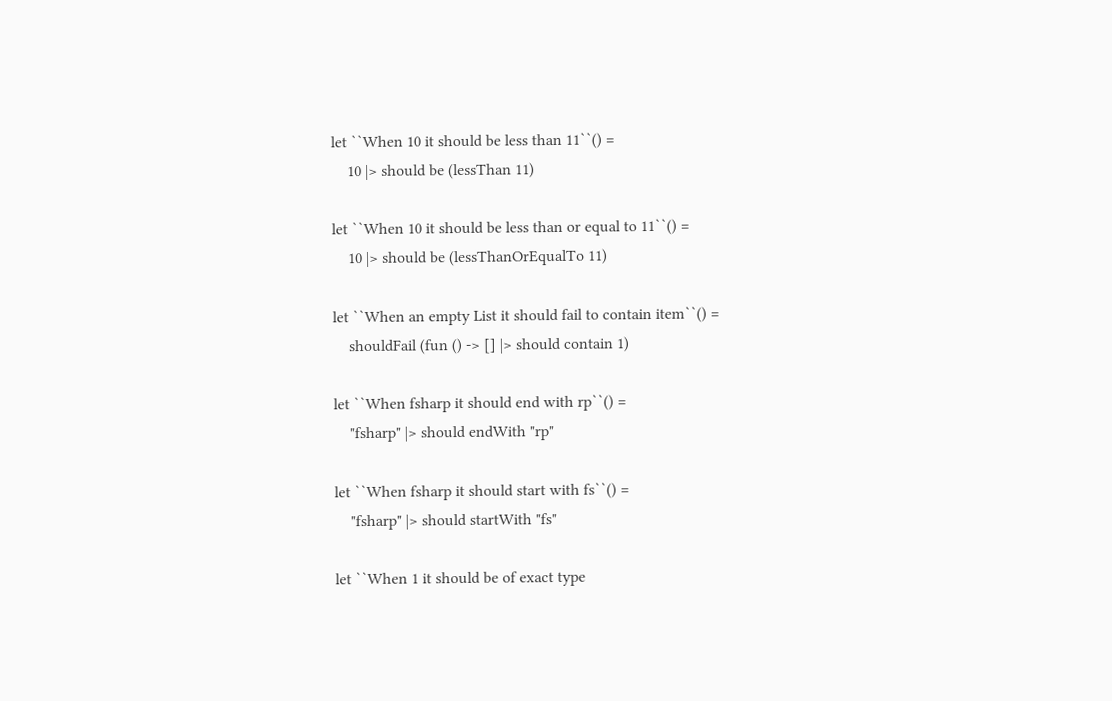let ``When 10 it should be less than 11``() =
    10 |> should be (lessThan 11)

let ``When 10 it should be less than or equal to 11``() =
    10 |> should be (lessThanOrEqualTo 11)

let ``When an empty List it should fail to contain item``() =
    shouldFail (fun () -> [] |> should contain 1)

let ``When fsharp it should end with rp``() =
    "fsharp" |> should endWith "rp"

let ``When fsharp it should start with fs``() =
    "fsharp" |> should startWith "fs"

let ``When 1 it should be of exact type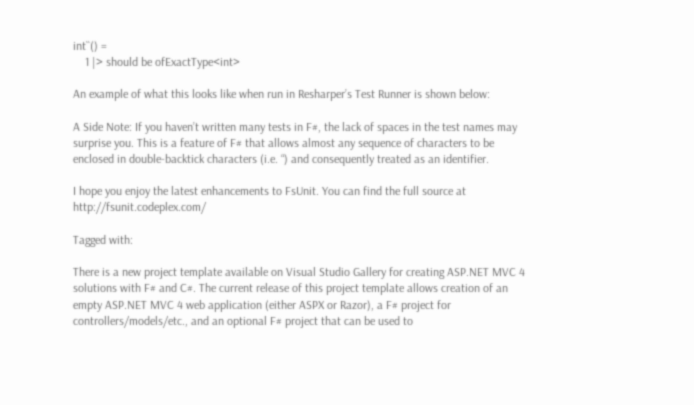int``() =
    1 |> should be ofExactType<int>

An example of what this looks like when run in Resharper’s Test Runner is shown below:

A Side Note: If you haven’t written many tests in F#, the lack of spaces in the test names may surprise you. This is a feature of F# that allows almost any sequence of characters to be enclosed in double-backtick characters (i.e. “) and consequently treated as an identifier.

I hope you enjoy the latest enhancements to FsUnit. You can find the full source at http://fsunit.codeplex.com/

Tagged with:

There is a new project template available on Visual Studio Gallery for creating ASP.NET MVC 4 solutions with F# and C#. The current release of this project template allows creation of an empty ASP.NET MVC 4 web application (either ASPX or Razor), a F# project for controllers/models/etc., and an optional F# project that can be used to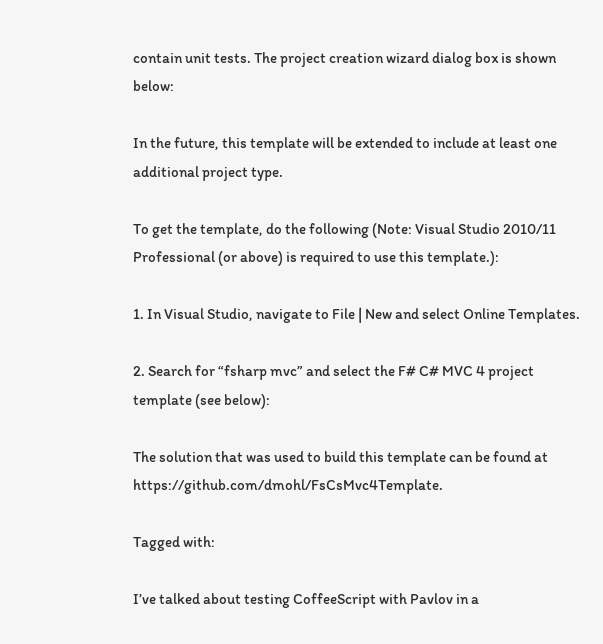contain unit tests. The project creation wizard dialog box is shown below:

In the future, this template will be extended to include at least one additional project type.

To get the template, do the following (Note: Visual Studio 2010/11 Professional (or above) is required to use this template.):

1. In Visual Studio, navigate to File | New and select Online Templates.

2. Search for “fsharp mvc” and select the F# C# MVC 4 project template (see below):

The solution that was used to build this template can be found at https://github.com/dmohl/FsCsMvc4Template.

Tagged with:

I’ve talked about testing CoffeeScript with Pavlov in a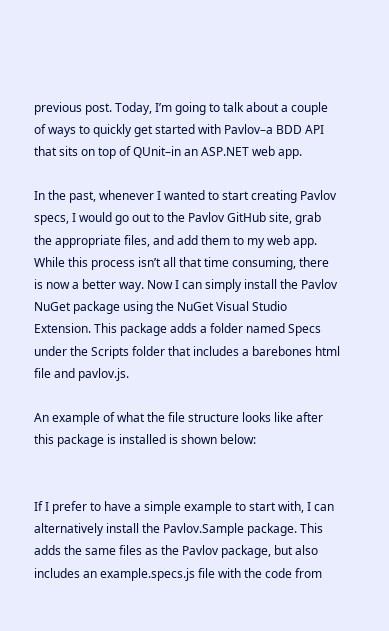previous post. Today, I’m going to talk about a couple of ways to quickly get started with Pavlov–a BDD API that sits on top of QUnit–in an ASP.NET web app.

In the past, whenever I wanted to start creating Pavlov specs, I would go out to the Pavlov GitHub site, grab the appropriate files, and add them to my web app. While this process isn’t all that time consuming, there is now a better way. Now I can simply install the Pavlov NuGet package using the NuGet Visual Studio Extension. This package adds a folder named Specs under the Scripts folder that includes a barebones html file and pavlov.js.

An example of what the file structure looks like after this package is installed is shown below:


If I prefer to have a simple example to start with, I can alternatively install the Pavlov.Sample package. This adds the same files as the Pavlov package, but also includes an example.specs.js file with the code from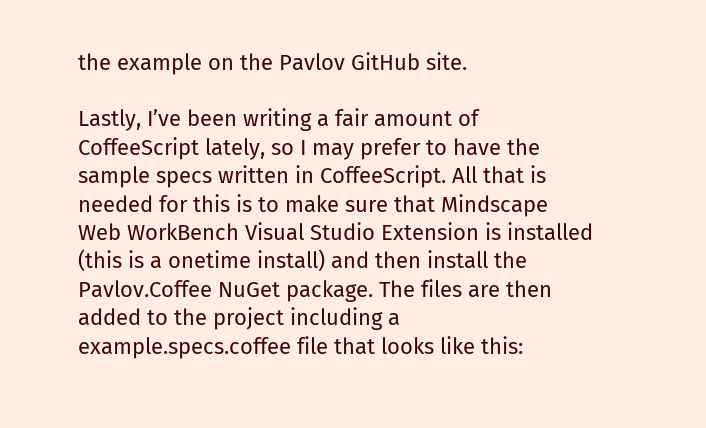the example on the Pavlov GitHub site.

Lastly, I’ve been writing a fair amount of CoffeeScript lately, so I may prefer to have the sample specs written in CoffeeScript. All that is needed for this is to make sure that Mindscape Web WorkBench Visual Studio Extension is installed (this is a onetime install) and then install the Pavlov.Coffee NuGet package. The files are then added to the project including a example.specs.coffee file that looks like this: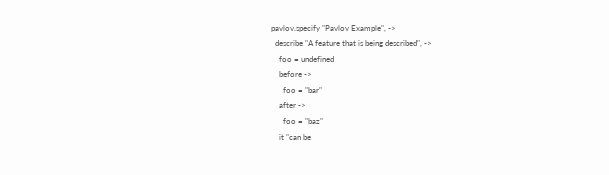pavlov.specify "Pavlov Example", ->
  describe "A feature that is being described", ->
    foo = undefined
    before ->
      foo = "bar"
    after ->
      foo = "baz"
    it "can be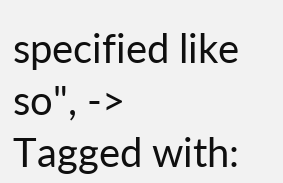specified like so", ->
Tagged with: